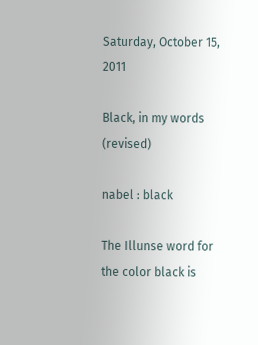Saturday, October 15, 2011

Black, in my words (revised)

nabel : black

The Illunse word for the color black is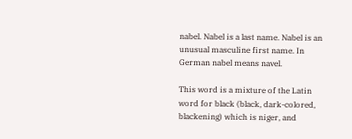nabel. Nabel is a last name. Nabel is an unusual masculine first name. In German nabel means navel.

This word is a mixture of the Latin word for black (black, dark-colored, blackening) which is niger, and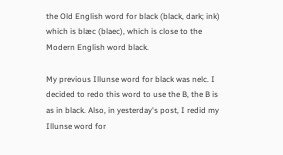the Old English word for black (black, dark; ink) which is blæc (blaec), which is close to the Modern English word black.

My previous Illunse word for black was nelc. I decided to redo this word to use the B, the B is as in black. Also, in yesterday's post, I redid my Illunse word for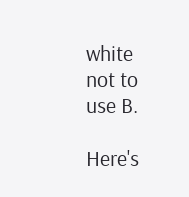white not to use B.

Here's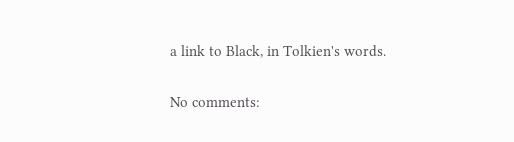a link to Black, in Tolkien's words.

No comments: